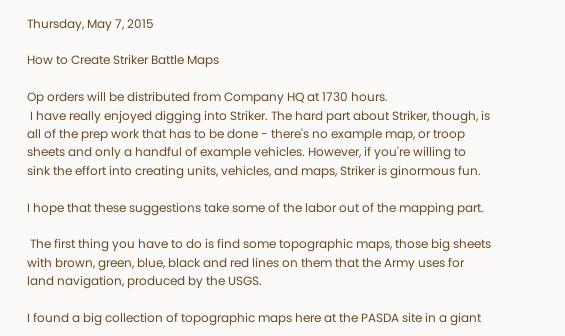Thursday, May 7, 2015

How to Create Striker Battle Maps

Op orders will be distributed from Company HQ at 1730 hours.
 I have really enjoyed digging into Striker. The hard part about Striker, though, is all of the prep work that has to be done - there's no example map, or troop sheets and only a handful of example vehicles. However, if you're willing to sink the effort into creating units, vehicles, and maps, Striker is ginormous fun.

I hope that these suggestions take some of the labor out of the mapping part.

 The first thing you have to do is find some topographic maps, those big sheets with brown, green, blue, black and red lines on them that the Army uses for land navigation, produced by the USGS.

I found a big collection of topographic maps here at the PASDA site in a giant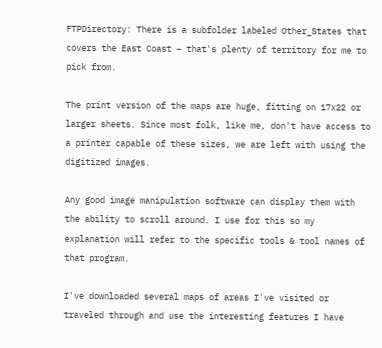FTPDirectory: There is a subfolder labeled Other_States that covers the East Coast – that's plenty of territory for me to pick from.

The print version of the maps are huge, fitting on 17x22 or larger sheets. Since most folk, like me, don't have access to a printer capable of these sizes, we are left with using the digitized images.

Any good image manipulation software can display them with the ability to scroll around. I use for this so my explanation will refer to the specific tools & tool names of that program.

I've downloaded several maps of areas I've visited or traveled through and use the interesting features I have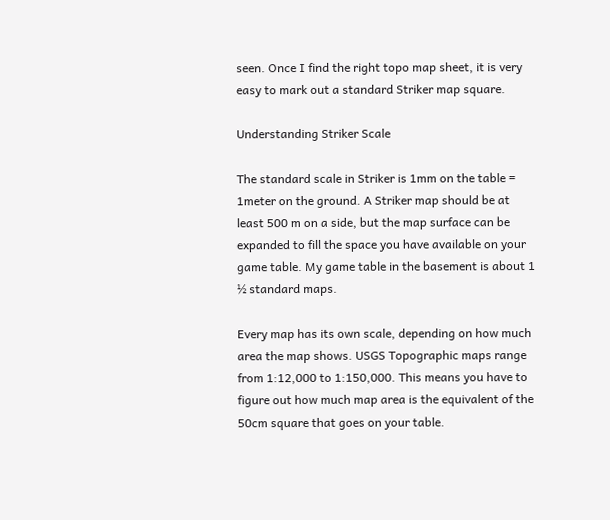seen. Once I find the right topo map sheet, it is very easy to mark out a standard Striker map square.

Understanding Striker Scale

The standard scale in Striker is 1mm on the table = 1meter on the ground. A Striker map should be at least 500 m on a side, but the map surface can be expanded to fill the space you have available on your game table. My game table in the basement is about 1 ½ standard maps.

Every map has its own scale, depending on how much area the map shows. USGS Topographic maps range from 1:12,000 to 1:150,000. This means you have to figure out how much map area is the equivalent of the 50cm square that goes on your table.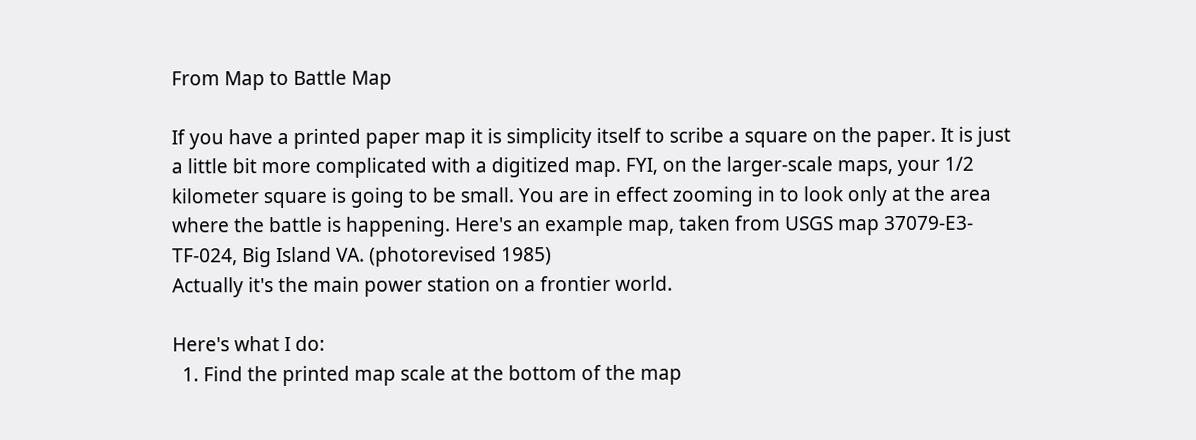From Map to Battle Map

If you have a printed paper map it is simplicity itself to scribe a square on the paper. It is just a little bit more complicated with a digitized map. FYI, on the larger-scale maps, your 1/2 kilometer square is going to be small. You are in effect zooming in to look only at the area where the battle is happening. Here's an example map, taken from USGS map 37079-E3-TF-024, Big Island VA. (photorevised 1985)
Actually it's the main power station on a frontier world.

Here's what I do:
  1. Find the printed map scale at the bottom of the map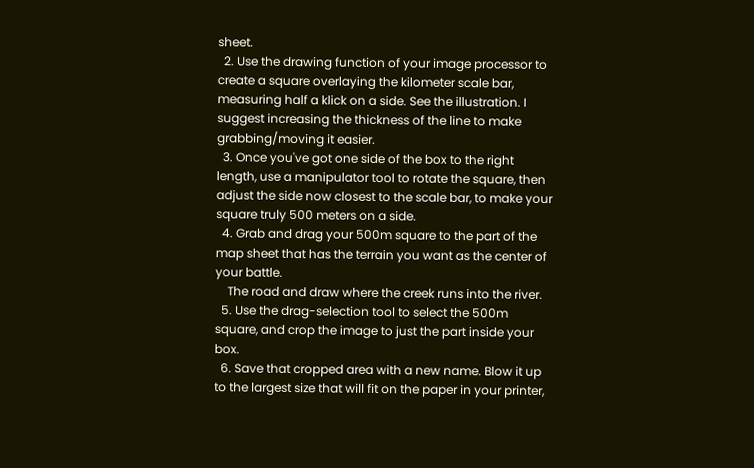sheet.
  2. Use the drawing function of your image processor to create a square overlaying the kilometer scale bar, measuring half a klick on a side. See the illustration. I suggest increasing the thickness of the line to make grabbing/moving it easier.
  3. Once you've got one side of the box to the right length, use a manipulator tool to rotate the square, then adjust the side now closest to the scale bar, to make your square truly 500 meters on a side.
  4. Grab and drag your 500m square to the part of the map sheet that has the terrain you want as the center of your battle.
    The road and draw where the creek runs into the river.
  5. Use the drag-selection tool to select the 500m square, and crop the image to just the part inside your box.
  6. Save that cropped area with a new name. Blow it up to the largest size that will fit on the paper in your printer,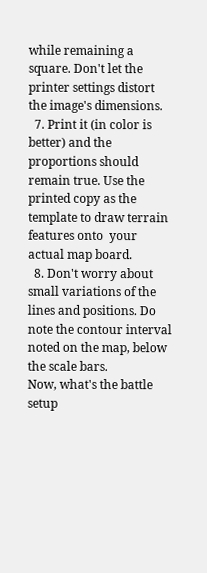while remaining a square. Don't let the printer settings distort the image's dimensions.
  7. Print it (in color is better) and the proportions should remain true. Use the printed copy as the template to draw terrain features onto  your actual map board.
  8. Don't worry about small variations of the lines and positions. Do note the contour interval noted on the map, below the scale bars.
Now, what's the battle setup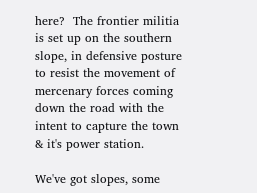here?  The frontier militia is set up on the southern slope, in defensive posture to resist the movement of mercenary forces coming down the road with the intent to capture the town & it's power station.

We've got slopes, some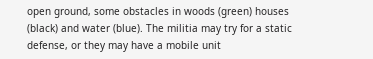open ground, some obstacles in woods (green) houses (black) and water (blue). The militia may try for a static defense, or they may have a mobile unit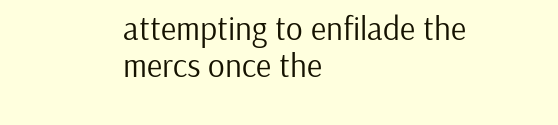attempting to enfilade the mercs once the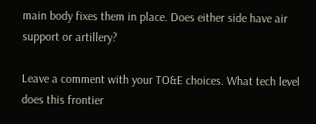main body fixes them in place. Does either side have air support or artillery?

Leave a comment with your TO&E choices. What tech level does this frontier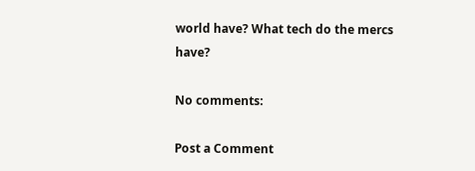world have? What tech do the mercs have?

No comments:

Post a Comment